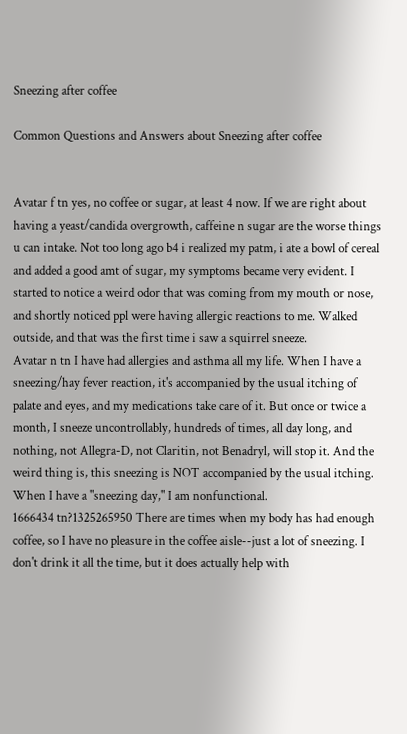Sneezing after coffee

Common Questions and Answers about Sneezing after coffee


Avatar f tn yes, no coffee or sugar, at least 4 now. If we are right about having a yeast/candida overgrowth, caffeine n sugar are the worse things u can intake. Not too long ago b4 i realized my patm, i ate a bowl of cereal and added a good amt of sugar, my symptoms became very evident. I started to notice a weird odor that was coming from my mouth or nose, and shortly noticed ppl were having allergic reactions to me. Walked outside, and that was the first time i saw a squirrel sneeze.
Avatar n tn I have had allergies and asthma all my life. When I have a sneezing/hay fever reaction, it's accompanied by the usual itching of palate and eyes, and my medications take care of it. But once or twice a month, I sneeze uncontrollably, hundreds of times, all day long, and nothing, not Allegra-D, not Claritin, not Benadryl, will stop it. And the weird thing is, this sneezing is NOT accompanied by the usual itching. When I have a "sneezing day," I am nonfunctional.
1666434 tn?1325265950 There are times when my body has had enough coffee, so I have no pleasure in the coffee aisle--just a lot of sneezing. I don't drink it all the time, but it does actually help with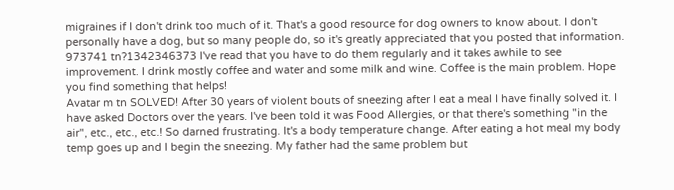migraines if I don't drink too much of it. That's a good resource for dog owners to know about. I don't personally have a dog, but so many people do, so it's greatly appreciated that you posted that information.
973741 tn?1342346373 I've read that you have to do them regularly and it takes awhile to see improvement. I drink mostly coffee and water and some milk and wine. Coffee is the main problem. Hope you find something that helps!
Avatar m tn SOLVED! After 30 years of violent bouts of sneezing after I eat a meal I have finally solved it. I have asked Doctors over the years. I've been told it was Food Allergies, or that there's something "in the air", etc., etc., etc.! So darned frustrating. It's a body temperature change. After eating a hot meal my body temp goes up and I begin the sneezing. My father had the same problem but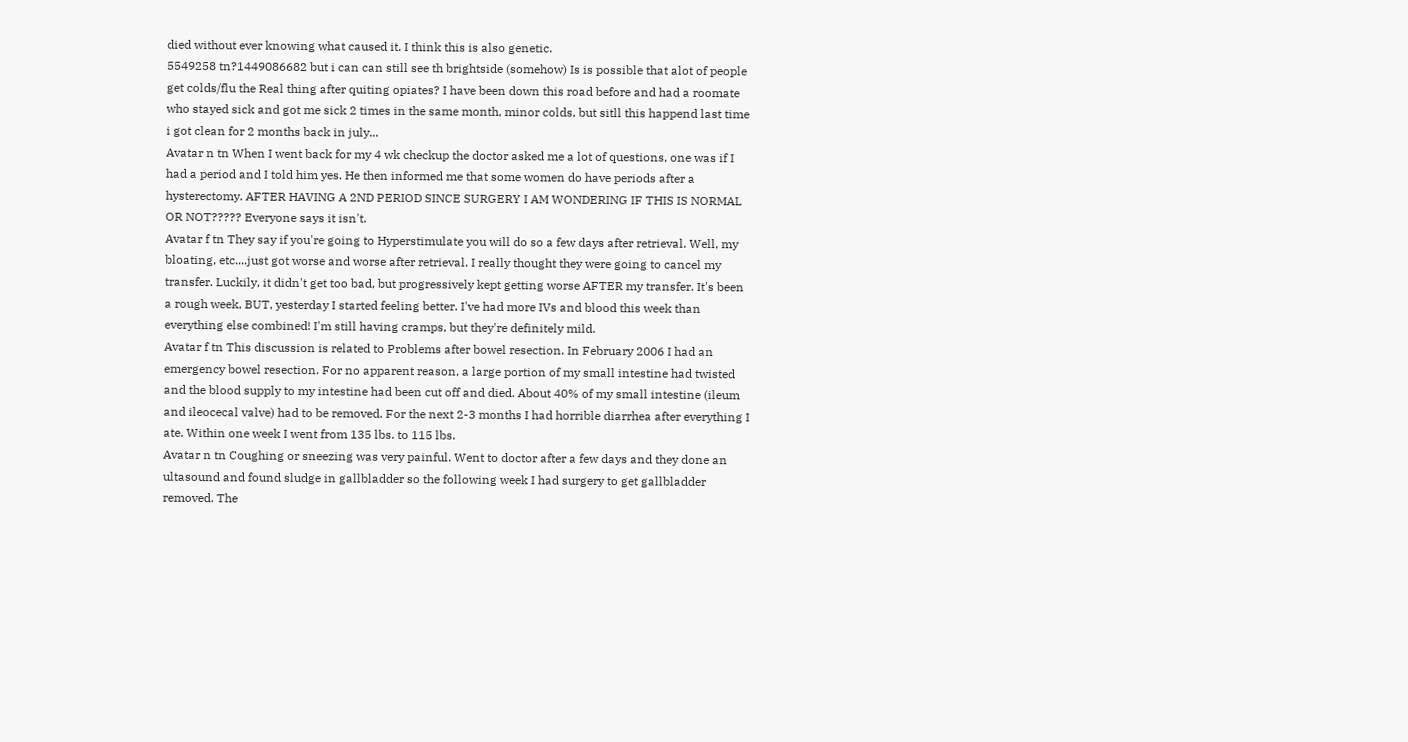died without ever knowing what caused it. I think this is also genetic.
5549258 tn?1449086682 but i can can still see th brightside (somehow) Is is possible that alot of people get colds/flu the Real thing after quiting opiates? I have been down this road before and had a roomate who stayed sick and got me sick 2 times in the same month, minor colds, but sitll this happend last time i got clean for 2 months back in july...
Avatar n tn When I went back for my 4 wk checkup the doctor asked me a lot of questions, one was if I had a period and I told him yes. He then informed me that some women do have periods after a hysterectomy. AFTER HAVING A 2ND PERIOD SINCE SURGERY I AM WONDERING IF THIS IS NORMAL OR NOT????? Everyone says it isn't.
Avatar f tn They say if you're going to Hyperstimulate you will do so a few days after retrieval. Well, my bloating, etc....just got worse and worse after retrieval. I really thought they were going to cancel my transfer. Luckily, it didn't get too bad, but progressively kept getting worse AFTER my transfer. It's been a rough week, BUT, yesterday I started feeling better. I've had more IVs and blood this week than everything else combined! I'm still having cramps, but they're definitely mild.
Avatar f tn This discussion is related to Problems after bowel resection. In February 2006 I had an emergency bowel resection. For no apparent reason, a large portion of my small intestine had twisted and the blood supply to my intestine had been cut off and died. About 40% of my small intestine (ileum and ileocecal valve) had to be removed. For the next 2-3 months I had horrible diarrhea after everything I ate. Within one week I went from 135 lbs. to 115 lbs.
Avatar n tn Coughing or sneezing was very painful. Went to doctor after a few days and they done an ultasound and found sludge in gallbladder so the following week I had surgery to get gallbladder removed. The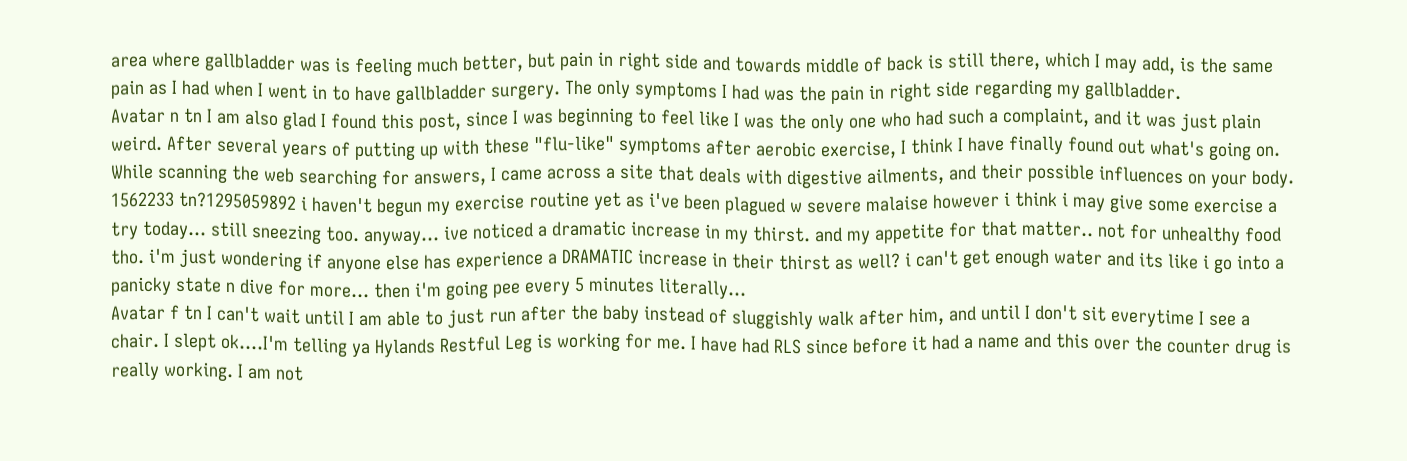area where gallbladder was is feeling much better, but pain in right side and towards middle of back is still there, which I may add, is the same pain as I had when I went in to have gallbladder surgery. The only symptoms I had was the pain in right side regarding my gallbladder.
Avatar n tn I am also glad I found this post, since I was beginning to feel like I was the only one who had such a complaint, and it was just plain weird. After several years of putting up with these "flu-like" symptoms after aerobic exercise, I think I have finally found out what's going on. While scanning the web searching for answers, I came across a site that deals with digestive ailments, and their possible influences on your body.
1562233 tn?1295059892 i haven't begun my exercise routine yet as i've been plagued w severe malaise however i think i may give some exercise a try today... still sneezing too. anyway... ive noticed a dramatic increase in my thirst. and my appetite for that matter.. not for unhealthy food tho. i'm just wondering if anyone else has experience a DRAMATIC increase in their thirst as well? i can't get enough water and its like i go into a panicky state n dive for more... then i'm going pee every 5 minutes literally...
Avatar f tn I can't wait until I am able to just run after the baby instead of sluggishly walk after him, and until I don't sit everytime I see a chair. I slept ok....I'm telling ya Hylands Restful Leg is working for me. I have had RLS since before it had a name and this over the counter drug is really working. I am not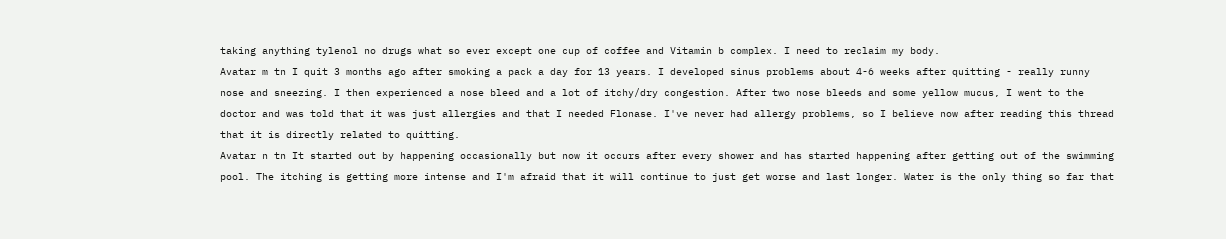taking anything tylenol no drugs what so ever except one cup of coffee and Vitamin b complex. I need to reclaim my body.
Avatar m tn I quit 3 months ago after smoking a pack a day for 13 years. I developed sinus problems about 4-6 weeks after quitting - really runny nose and sneezing. I then experienced a nose bleed and a lot of itchy/dry congestion. After two nose bleeds and some yellow mucus, I went to the doctor and was told that it was just allergies and that I needed Flonase. I've never had allergy problems, so I believe now after reading this thread that it is directly related to quitting.
Avatar n tn It started out by happening occasionally but now it occurs after every shower and has started happening after getting out of the swimming pool. The itching is getting more intense and I'm afraid that it will continue to just get worse and last longer. Water is the only thing so far that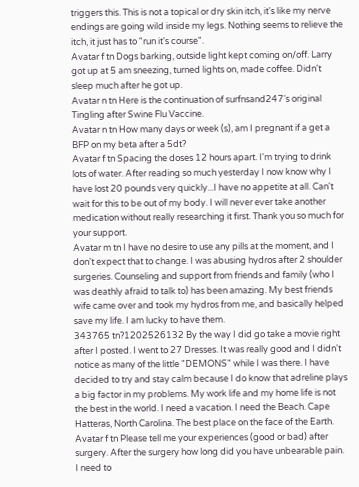triggers this. This is not a topical or dry skin itch, it's like my nerve endings are going wild inside my legs. Nothing seems to relieve the itch, it just has to "run it's course".
Avatar f tn Dogs barking, outside light kept coming on/off. Larry got up at 5 am sneezing, turned lights on, made coffee. Didn't sleep much after he got up.
Avatar n tn Here is the continuation of surfnsand247's original Tingling after Swine Flu Vaccine.
Avatar n tn How many days or week (s), am I pregnant if a get a BFP on my beta after a 5dt?
Avatar f tn Spacing the doses 12 hours apart. I'm trying to drink lots of water. After reading so much yesterday I now know why I have lost 20 pounds very quickly...I have no appetite at all. Can't wait for this to be out of my body. I will never ever take another medication without really researching it first. Thank you so much for your support.
Avatar m tn I have no desire to use any pills at the moment, and I don't expect that to change. I was abusing hydros after 2 shoulder surgeries. Counseling and support from friends and family (who I was deathly afraid to talk to) has been amazing. My best friends wife came over and took my hydros from me, and basically helped save my life. I am lucky to have them.
343765 tn?1202526132 By the way I did go take a movie right after I posted. I went to 27 Dresses. It was really good and I didn't notice as many of the little "DEMONS" while I was there. I have decided to try and stay calm because I do know that adreline plays a big factor in my problems. My work life and my home life is not the best in the world. I need a vacation. I need the Beach. Cape Hatteras, North Carolina. The best place on the face of the Earth.
Avatar f tn Please tell me your experiences (good or bad) after surgery. After the surgery how long did you have unbearable pain. I need to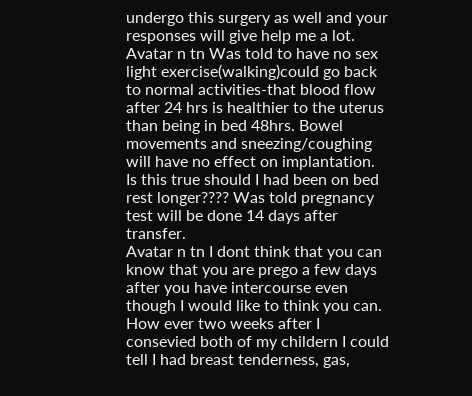undergo this surgery as well and your responses will give help me a lot.
Avatar n tn Was told to have no sex light exercise(walking)could go back to normal activities-that blood flow after 24 hrs is healthier to the uterus than being in bed 48hrs. Bowel movements and sneezing/coughing will have no effect on implantation. Is this true should I had been on bed rest longer???? Was told pregnancy test will be done 14 days after transfer.
Avatar n tn I dont think that you can know that you are prego a few days after you have intercourse even though I would like to think you can. How ever two weeks after I consevied both of my childern I could tell I had breast tenderness, gas,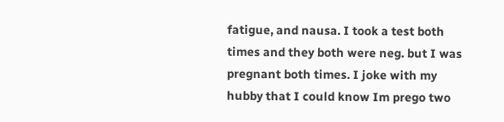fatigue, and nausa. I took a test both times and they both were neg. but I was pregnant both times. I joke with my hubby that I could know Im prego two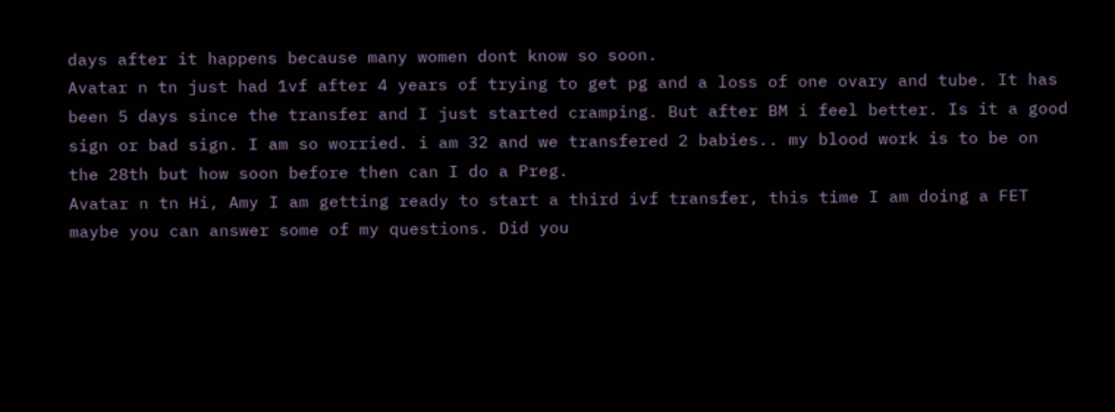days after it happens because many women dont know so soon.
Avatar n tn just had 1vf after 4 years of trying to get pg and a loss of one ovary and tube. It has been 5 days since the transfer and I just started cramping. But after BM i feel better. Is it a good sign or bad sign. I am so worried. i am 32 and we transfered 2 babies.. my blood work is to be on the 28th but how soon before then can I do a Preg.
Avatar n tn Hi, Amy I am getting ready to start a third ivf transfer, this time I am doing a FET maybe you can answer some of my questions. Did you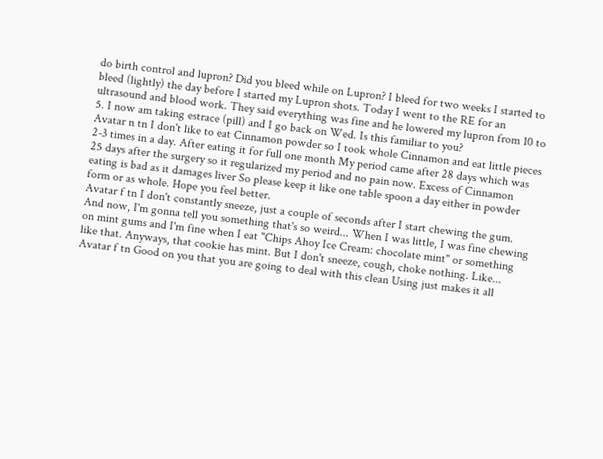do birth control and lupron? Did you bleed while on Lupron? I bleed for two weeks I started to bleed (lightly) the day before I started my Lupron shots. Today I went to the RE for an ultrasound and blood work. They said everything was fine and he lowered my lupron from 10 to 5. I now am taking estrace (pill) and I go back on Wed. Is this familiar to you?
Avatar n tn I don't like to eat Cinnamon powder so I took whole Cinnamon and eat little pieces 2-3 times in a day. After eating it for full one month My period came after 28 days which was 25 days after the surgery so it regularized my period and no pain now. Excess of Cinnamon eating is bad as it damages liver So please keep it like one table spoon a day either in powder form or as whole. Hope you feel better.
Avatar f tn I don't constantly sneeze, just a couple of seconds after I start chewing the gum. And now, I'm gonna tell you something that's so weird... When I was little, I was fine chewing on mint gums and I'm fine when I eat "Chips Ahoy Ice Cream: chocolate mint" or something like that. Anyways, that cookie has mint. But I don't sneeze, cough, choke nothing. Like...
Avatar f tn Good on you that you are going to deal with this clean Using just makes it all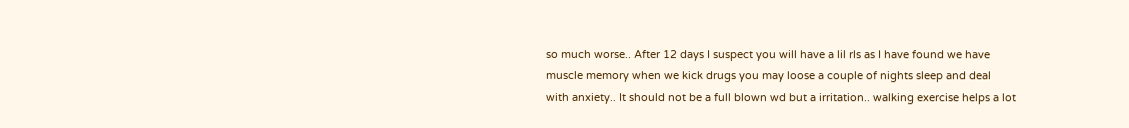so much worse.. After 12 days I suspect you will have a lil rls as I have found we have muscle memory when we kick drugs you may loose a couple of nights sleep and deal with anxiety.. It should not be a full blown wd but a irritation.. walking exercise helps a lot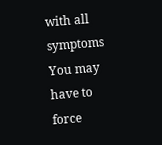with all symptoms You may have to force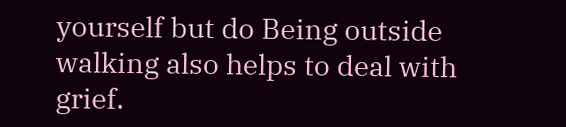yourself but do Being outside walking also helps to deal with grief.